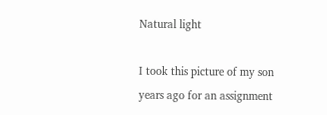Natural light

I took this picture of my son years ago for an assignment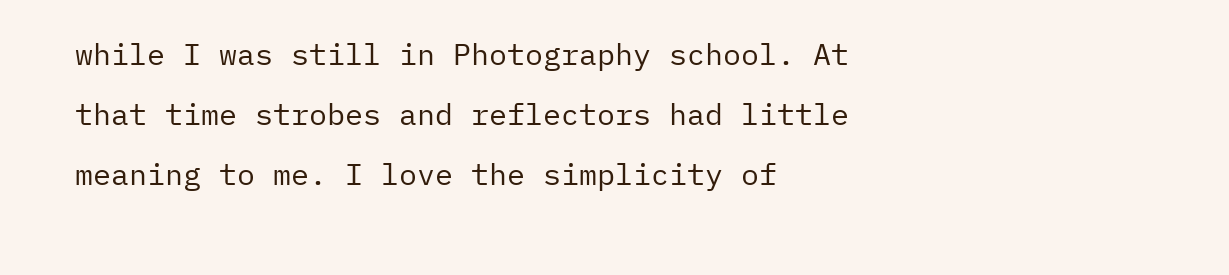while I was still in Photography school. At that time strobes and reflectors had little meaning to me. I love the simplicity of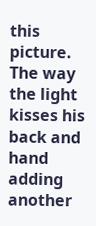this picture. The way the light kisses his back and hand adding another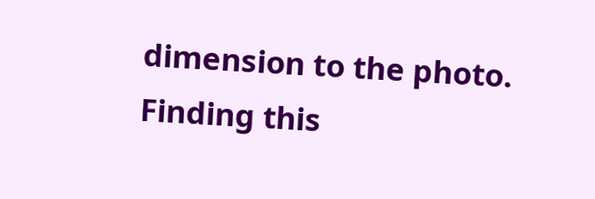dimension to the photo. Finding this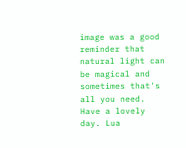image was a good reminder that natural light can be magical and sometimes that's all you need.
Have a lovely day. Lua